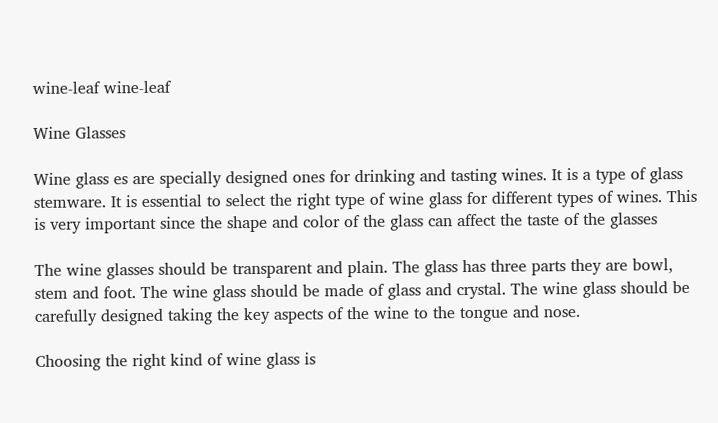wine-leaf wine-leaf

Wine Glasses

Wine glass es are specially designed ones for drinking and tasting wines. It is a type of glass stemware. It is essential to select the right type of wine glass for different types of wines. This is very important since the shape and color of the glass can affect the taste of the glasses

The wine glasses should be transparent and plain. The glass has three parts they are bowl, stem and foot. The wine glass should be made of glass and crystal. The wine glass should be carefully designed taking the key aspects of the wine to the tongue and nose.

Choosing the right kind of wine glass is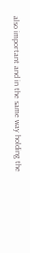also important and in the same way holding the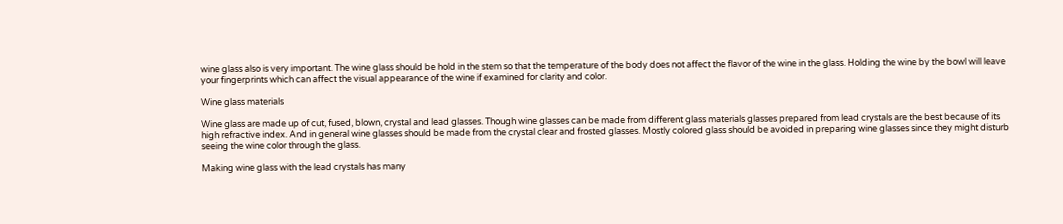wine glass also is very important. The wine glass should be hold in the stem so that the temperature of the body does not affect the flavor of the wine in the glass. Holding the wine by the bowl will leave your fingerprints which can affect the visual appearance of the wine if examined for clarity and color.

Wine glass materials

Wine glass are made up of cut, fused, blown, crystal and lead glasses. Though wine glasses can be made from different glass materials glasses prepared from lead crystals are the best because of its high refractive index. And in general wine glasses should be made from the crystal clear and frosted glasses. Mostly colored glass should be avoided in preparing wine glasses since they might disturb seeing the wine color through the glass.

Making wine glass with the lead crystals has many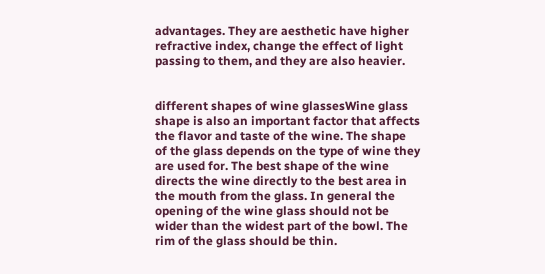advantages. They are aesthetic have higher refractive index, change the effect of light passing to them, and they are also heavier.


different shapes of wine glassesWine glass shape is also an important factor that affects the flavor and taste of the wine. The shape of the glass depends on the type of wine they are used for. The best shape of the wine directs the wine directly to the best area in the mouth from the glass. In general the opening of the wine glass should not be wider than the widest part of the bowl. The rim of the glass should be thin.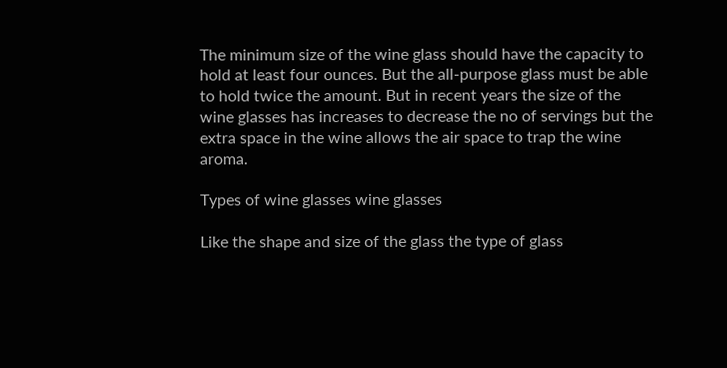The minimum size of the wine glass should have the capacity to hold at least four ounces. But the all-purpose glass must be able to hold twice the amount. But in recent years the size of the wine glasses has increases to decrease the no of servings but the extra space in the wine allows the air space to trap the wine aroma.

Types of wine glasses wine glasses

Like the shape and size of the glass the type of glass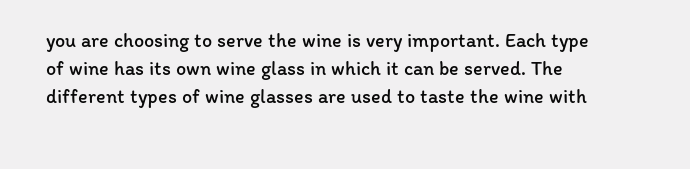you are choosing to serve the wine is very important. Each type of wine has its own wine glass in which it can be served. The different types of wine glasses are used to taste the wine with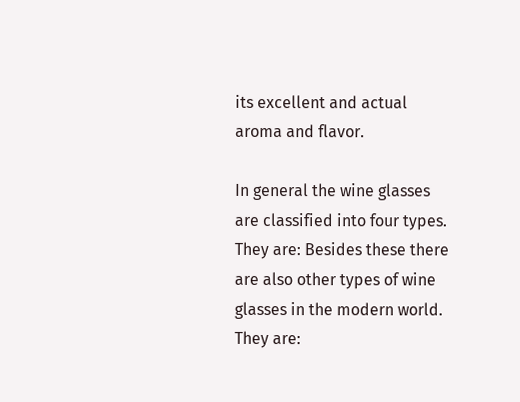its excellent and actual aroma and flavor.

In general the wine glasses are classified into four types. They are: Besides these there are also other types of wine glasses in the modern world. They are: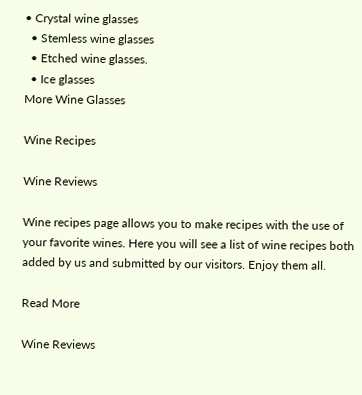• Crystal wine glasses
  • Stemless wine glasses
  • Etched wine glasses.
  • Ice glasses
More Wine Glasses

Wine Recipes

Wine Reviews

Wine recipes page allows you to make recipes with the use of your favorite wines. Here you will see a list of wine recipes both added by us and submitted by our visitors. Enjoy them all.

Read More

Wine Reviews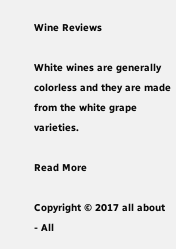Wine Reviews

White wines are generally colorless and they are made from the white grape varieties.

Read More

Copyright © 2017 all about - All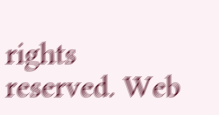rights reserved. Web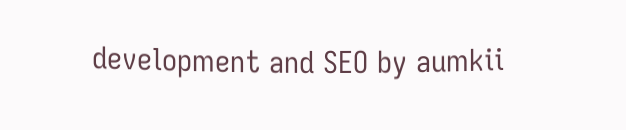development and SEO by aumkii